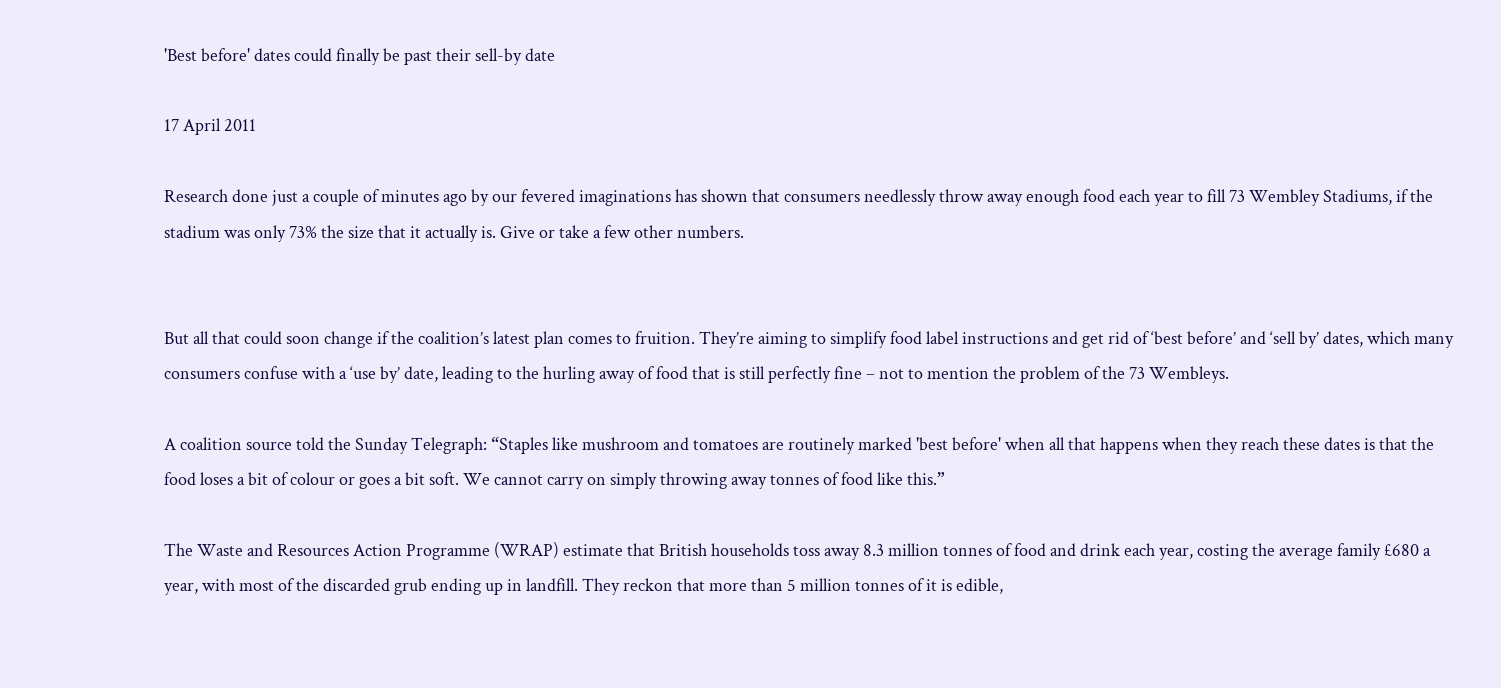'Best before' dates could finally be past their sell-by date

17 April 2011

Research done just a couple of minutes ago by our fevered imaginations has shown that consumers needlessly throw away enough food each year to fill 73 Wembley Stadiums, if the stadium was only 73% the size that it actually is. Give or take a few other numbers.


But all that could soon change if the coalition’s latest plan comes to fruition. They’re aiming to simplify food label instructions and get rid of ‘best before’ and ‘sell by’ dates, which many consumers confuse with a ‘use by’ date, leading to the hurling away of food that is still perfectly fine – not to mention the problem of the 73 Wembleys.

A coalition source told the Sunday Telegraph: “Staples like mushroom and tomatoes are routinely marked 'best before' when all that happens when they reach these dates is that the food loses a bit of colour or goes a bit soft. We cannot carry on simply throwing away tonnes of food like this.”

The Waste and Resources Action Programme (WRAP) estimate that British households toss away 8.3 million tonnes of food and drink each year, costing the average family £680 a year, with most of the discarded grub ending up in landfill. They reckon that more than 5 million tonnes of it is edible,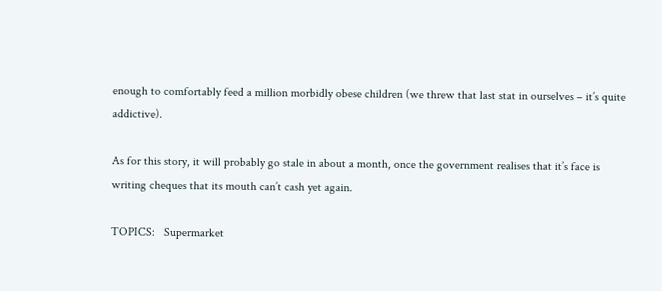enough to comfortably feed a million morbidly obese children (we threw that last stat in ourselves – it’s quite addictive).

As for this story, it will probably go stale in about a month, once the government realises that it’s face is writing cheques that its mouth can’t cash yet again.

TOPICS:   Supermarket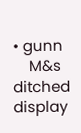• gunn
    M&s ditched display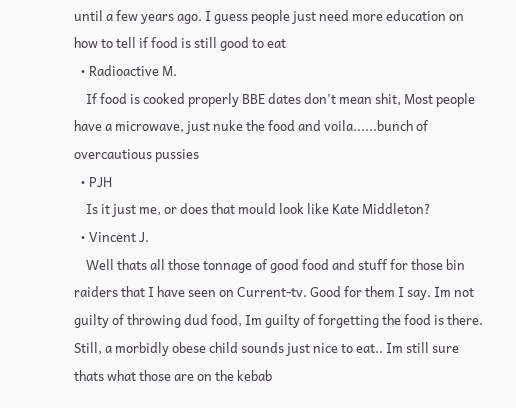until a few years ago. I guess people just need more education on how to tell if food is still good to eat
  • Radioactive M.
    If food is cooked properly BBE dates don't mean shit, Most people have a microwave, just nuke the food and voila......bunch of overcautious pussies
  • PJH
    Is it just me, or does that mould look like Kate Middleton?
  • Vincent J.
    Well thats all those tonnage of good food and stuff for those bin raiders that I have seen on Current-tv. Good for them I say. Im not guilty of throwing dud food, Im guilty of forgetting the food is there. Still, a morbidly obese child sounds just nice to eat.. Im still sure thats what those are on the kebab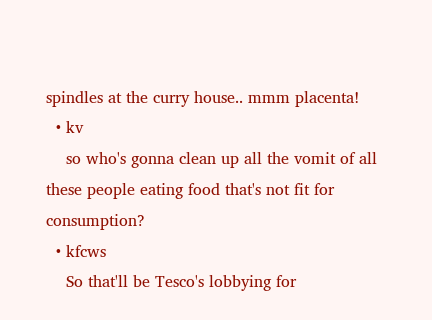spindles at the curry house.. mmm placenta!
  • kv
    so who's gonna clean up all the vomit of all these people eating food that's not fit for consumption?
  • kfcws
    So that'll be Tesco's lobbying for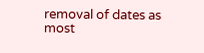removal of dates as most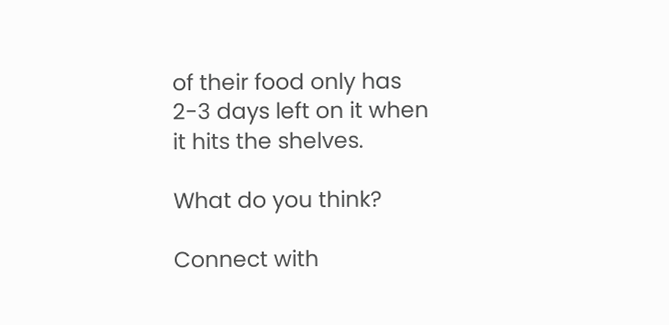of their food only has 2-3 days left on it when it hits the shelves.

What do you think?

Connect with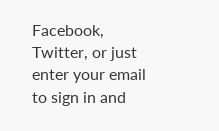Facebook, Twitter, or just enter your email to sign in and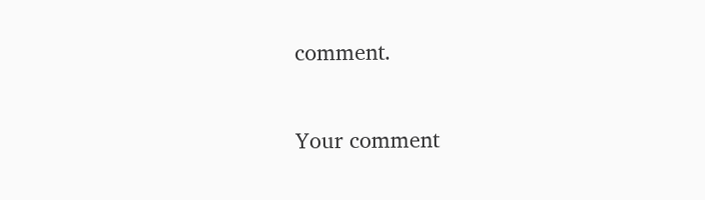comment.

Your comment